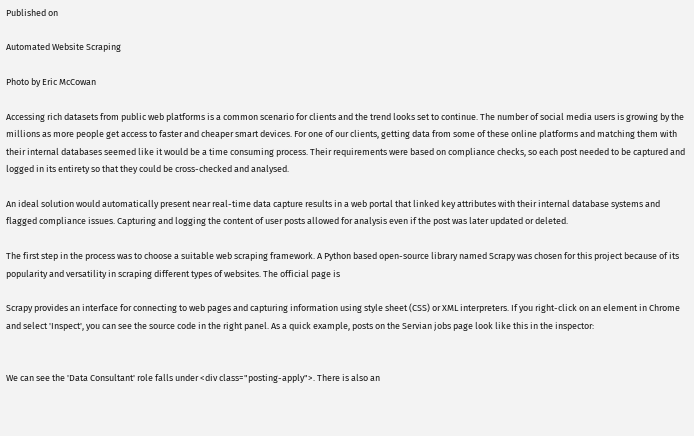Published on

Automated Website Scraping

Photo by Eric McCowan

Accessing rich datasets from public web platforms is a common scenario for clients and the trend looks set to continue. The number of social media users is growing by the millions as more people get access to faster and cheaper smart devices. For one of our clients, getting data from some of these online platforms and matching them with their internal databases seemed like it would be a time consuming process. Their requirements were based on compliance checks, so each post needed to be captured and logged in its entirety so that they could be cross-checked and analysed.

An ideal solution would automatically present near real-time data capture results in a web portal that linked key attributes with their internal database systems and flagged compliance issues. Capturing and logging the content of user posts allowed for analysis even if the post was later updated or deleted.

The first step in the process was to choose a suitable web scraping framework. A Python based open-source library named Scrapy was chosen for this project because of its popularity and versatility in scraping different types of websites. The official page is

Scrapy provides an interface for connecting to web pages and capturing information using style sheet (CSS) or XML interpreters. If you right-click on an element in Chrome and select 'Inspect', you can see the source code in the right panel. As a quick example, posts on the Servian jobs page look like this in the inspector:


We can see the 'Data Consultant' role falls under <div class="posting-apply">. There is also an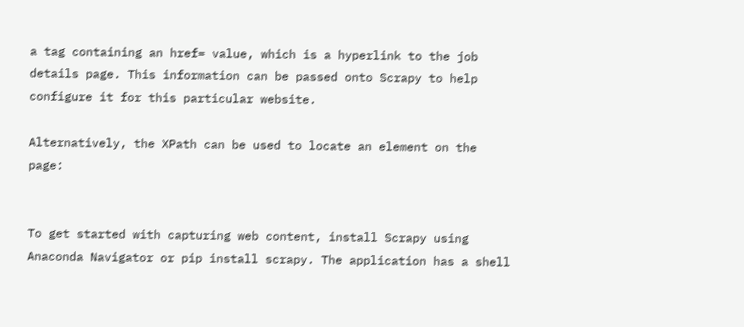a tag containing an href= value, which is a hyperlink to the job details page. This information can be passed onto Scrapy to help configure it for this particular website.

Alternatively, the XPath can be used to locate an element on the page:


To get started with capturing web content, install Scrapy using Anaconda Navigator or pip install scrapy. The application has a shell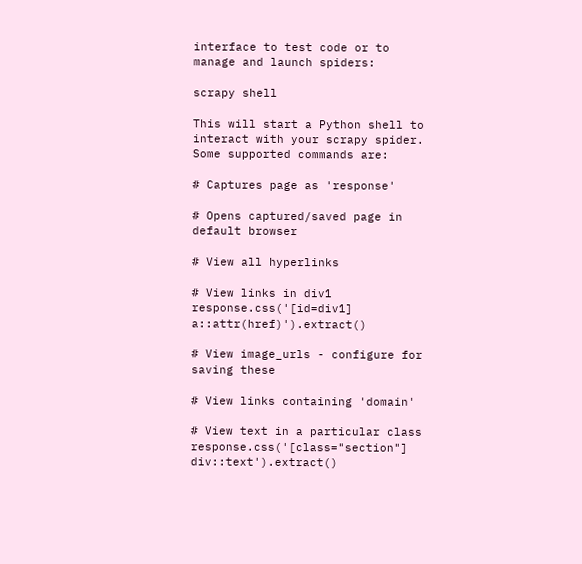interface to test code or to manage and launch spiders:

scrapy shell

This will start a Python shell to interact with your scrapy spider. Some supported commands are:

# Captures page as 'response'

# Opens captured/saved page in default browser

# View all hyperlinks

# View links in div1
response.css('[id=div1] a::attr(href)').extract()

# View image_urls - configure for saving these

# View links containing 'domain'

# View text in a particular class
response.css('[class="section"] div::text').extract()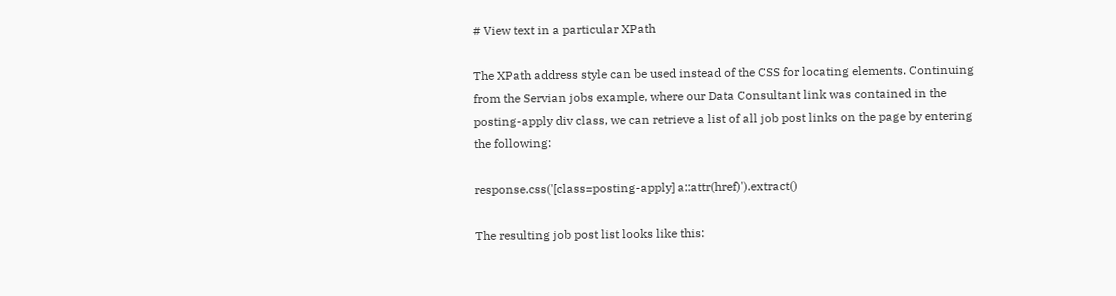# View text in a particular XPath

The XPath address style can be used instead of the CSS for locating elements. Continuing from the Servian jobs example, where our Data Consultant link was contained in the posting-apply div class, we can retrieve a list of all job post links on the page by entering the following:

response.css('[class=posting-apply] a::attr(href)').extract()

The resulting job post list looks like this: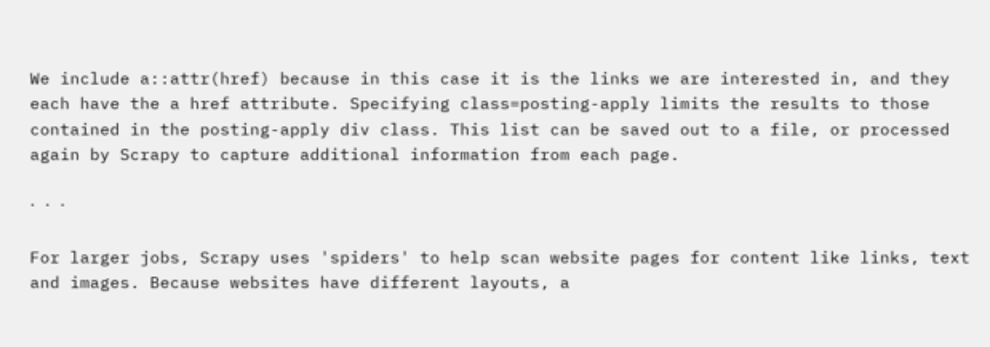We include a::attr(href) because in this case it is the links we are interested in, and they each have the a href attribute. Specifying class=posting-apply limits the results to those contained in the posting-apply div class. This list can be saved out to a file, or processed again by Scrapy to capture additional information from each page.

⋅ ⋅ ⋅

For larger jobs, Scrapy uses 'spiders' to help scan website pages for content like links, text and images. Because websites have different layouts, a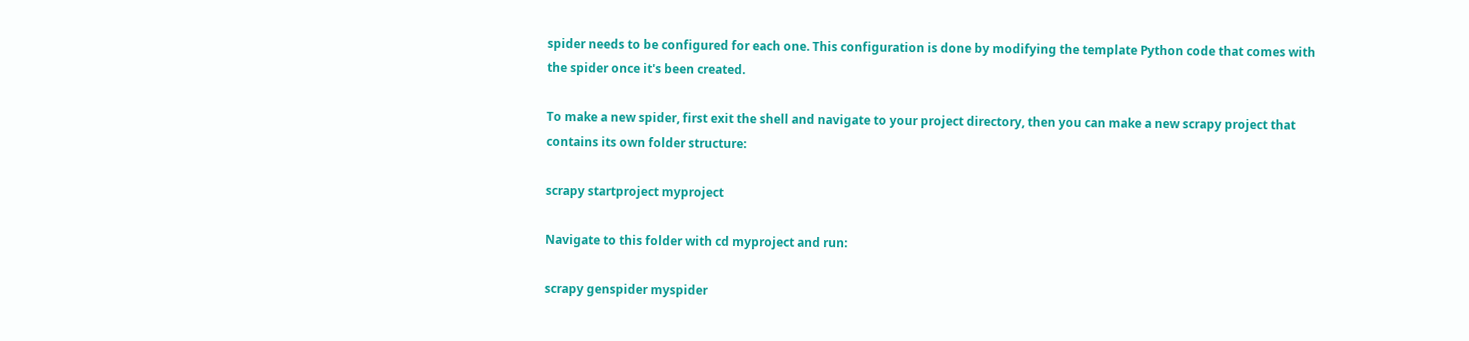spider needs to be configured for each one. This configuration is done by modifying the template Python code that comes with the spider once it's been created.

To make a new spider, first exit the shell and navigate to your project directory, then you can make a new scrapy project that contains its own folder structure:

scrapy startproject myproject

Navigate to this folder with cd myproject and run:

scrapy genspider myspider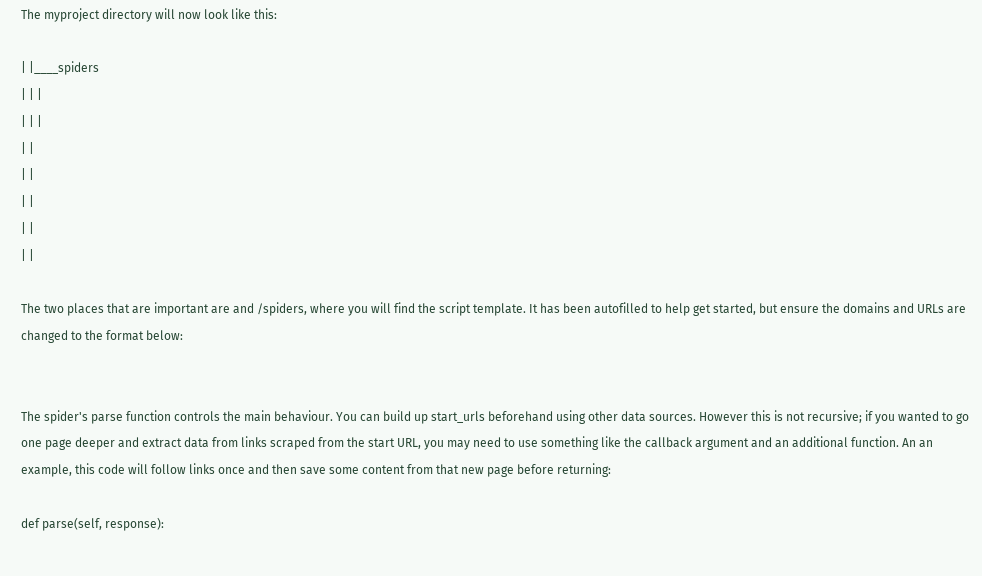The myproject directory will now look like this:

| |____spiders
| | |
| | |
| |
| |
| |
| |
| |

The two places that are important are and /spiders, where you will find the script template. It has been autofilled to help get started, but ensure the domains and URLs are changed to the format below:


The spider's parse function controls the main behaviour. You can build up start_urls beforehand using other data sources. However this is not recursive; if you wanted to go one page deeper and extract data from links scraped from the start URL, you may need to use something like the callback argument and an additional function. An an example, this code will follow links once and then save some content from that new page before returning:

def parse(self, response):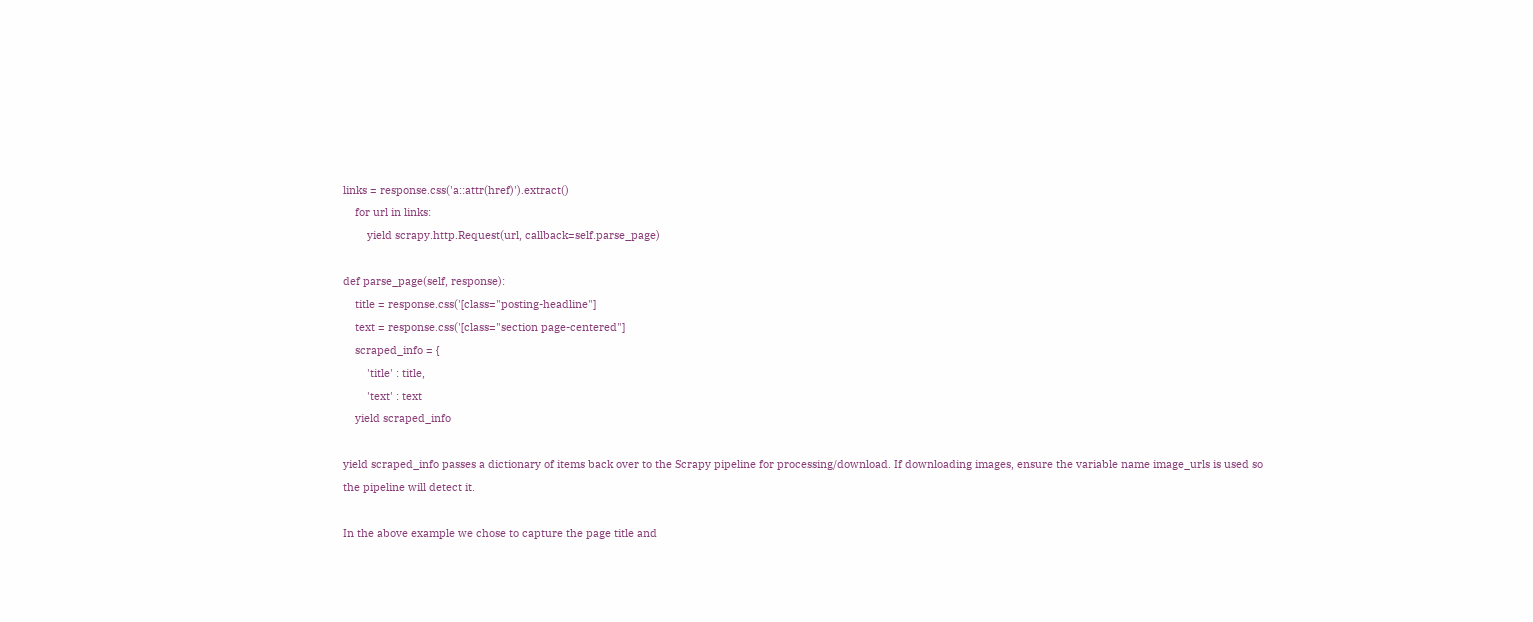links = response.css('a::attr(href)').extract()
    for url in links:
        yield scrapy.http.Request(url, callback=self.parse_page)

def parse_page(self, response):
    title = response.css('[class="posting-headline"]
    text = response.css('[class="section page-centered"]
    scraped_info = {
        'title' : title,
        'text' : text
    yield scraped_info

yield scraped_info passes a dictionary of items back over to the Scrapy pipeline for processing/download. If downloading images, ensure the variable name image_urls is used so the pipeline will detect it.

In the above example we chose to capture the page title and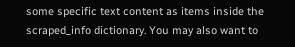some specific text content as items inside the scraped_info dictionary. You may also want to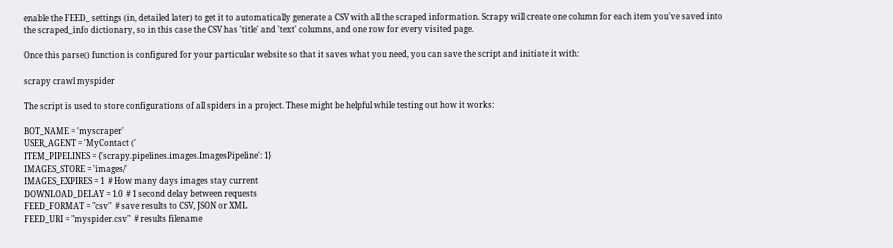enable the FEED_ settings (in, detailed later) to get it to automatically generate a CSV with all the scraped information. Scrapy will create one column for each item you've saved into the scraped_info dictionary, so in this case the CSV has 'title' and 'text' columns, and one row for every visited page.

Once this parse() function is configured for your particular website so that it saves what you need, you can save the script and initiate it with:

scrapy crawl myspider

The script is used to store configurations of all spiders in a project. These might be helpful while testing out how it works:

BOT_NAME = 'myscraper'
USER_AGENT = 'MyContact ('
ITEM_PIPELINES = {'scrapy.pipelines.images.ImagesPipeline': 1}
IMAGES_STORE = 'images/'
IMAGES_EXPIRES = 1  # How many days images stay current
DOWNLOAD_DELAY = 1.0  # 1 second delay between requests
FEED_FORMAT = "csv"  # save results to CSV, JSON or XML
FEED_URI = "myspider.csv"  # results filename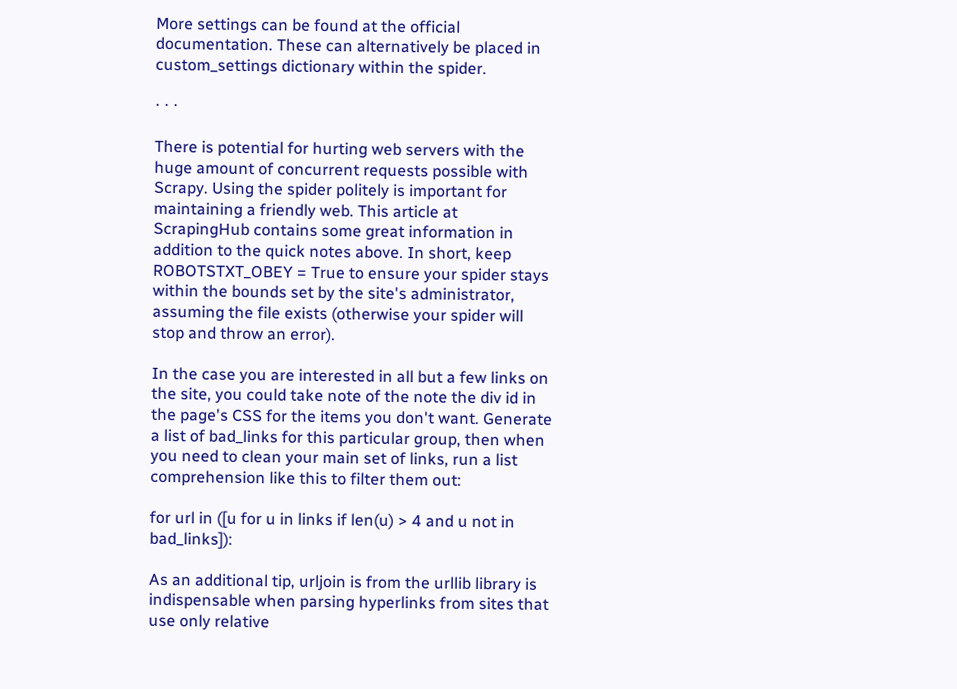More settings can be found at the official documentation. These can alternatively be placed in custom_settings dictionary within the spider.

⋅ ⋅ ⋅

There is potential for hurting web servers with the huge amount of concurrent requests possible with Scrapy. Using the spider politely is important for maintaining a friendly web. This article at ScrapingHub contains some great information in addition to the quick notes above. In short, keep ROBOTSTXT_OBEY = True to ensure your spider stays within the bounds set by the site's administrator, assuming the file exists (otherwise your spider will stop and throw an error).

In the case you are interested in all but a few links on the site, you could take note of the note the div id in the page's CSS for the items you don't want. Generate a list of bad_links for this particular group, then when you need to clean your main set of links, run a list comprehension like this to filter them out:

for url in ([u for u in links if len(u) > 4 and u not in bad_links]):

As an additional tip, urljoin is from the urllib library is indispensable when parsing hyperlinks from sites that use only relative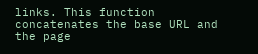links. This function concatenates the base URL and the page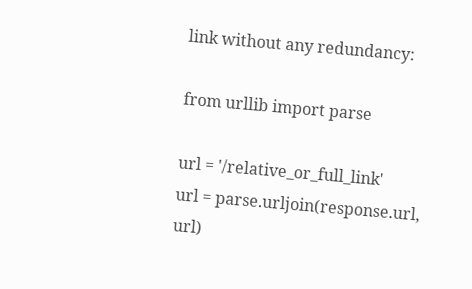link without any redundancy:

from urllib import parse

url = '/relative_or_full_link'
url = parse.urljoin(response.url, url)